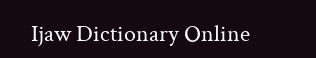Ijaw Dictionary Online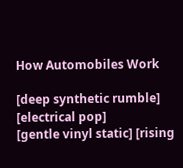How Automobiles Work

[deep synthetic rumble] [electrical pop]
[gentle vinyl static] [rising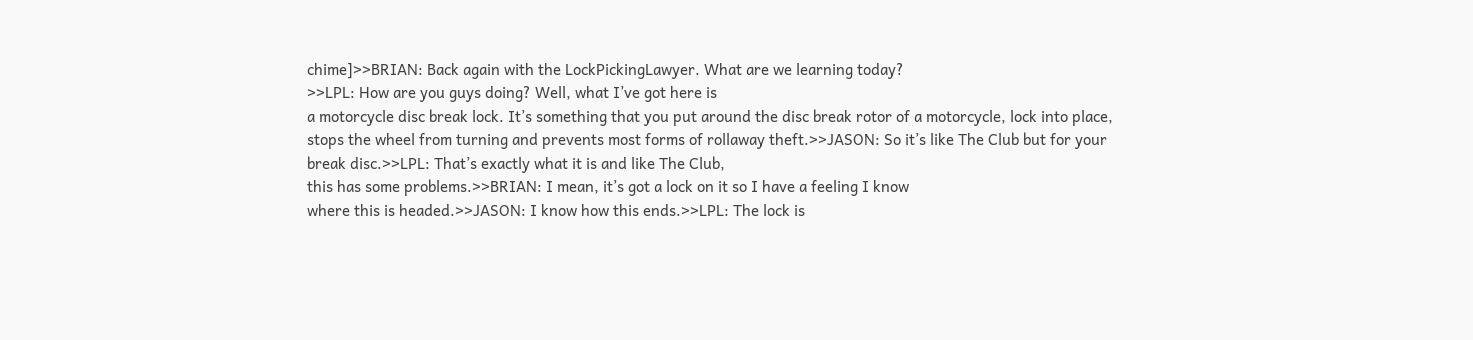chime]>>BRIAN: Back again with the LockPickingLawyer. What are we learning today?
>>LPL: How are you guys doing? Well, what I’ve got here is
a motorcycle disc break lock. It’s something that you put around the disc break rotor of a motorcycle, lock into place,
stops the wheel from turning and prevents most forms of rollaway theft.>>JASON: So it’s like The Club but for your break disc.>>LPL: That’s exactly what it is and like The Club,
this has some problems.>>BRIAN: I mean, it’s got a lock on it so I have a feeling I know
where this is headed.>>JASON: I know how this ends.>>LPL: The lock is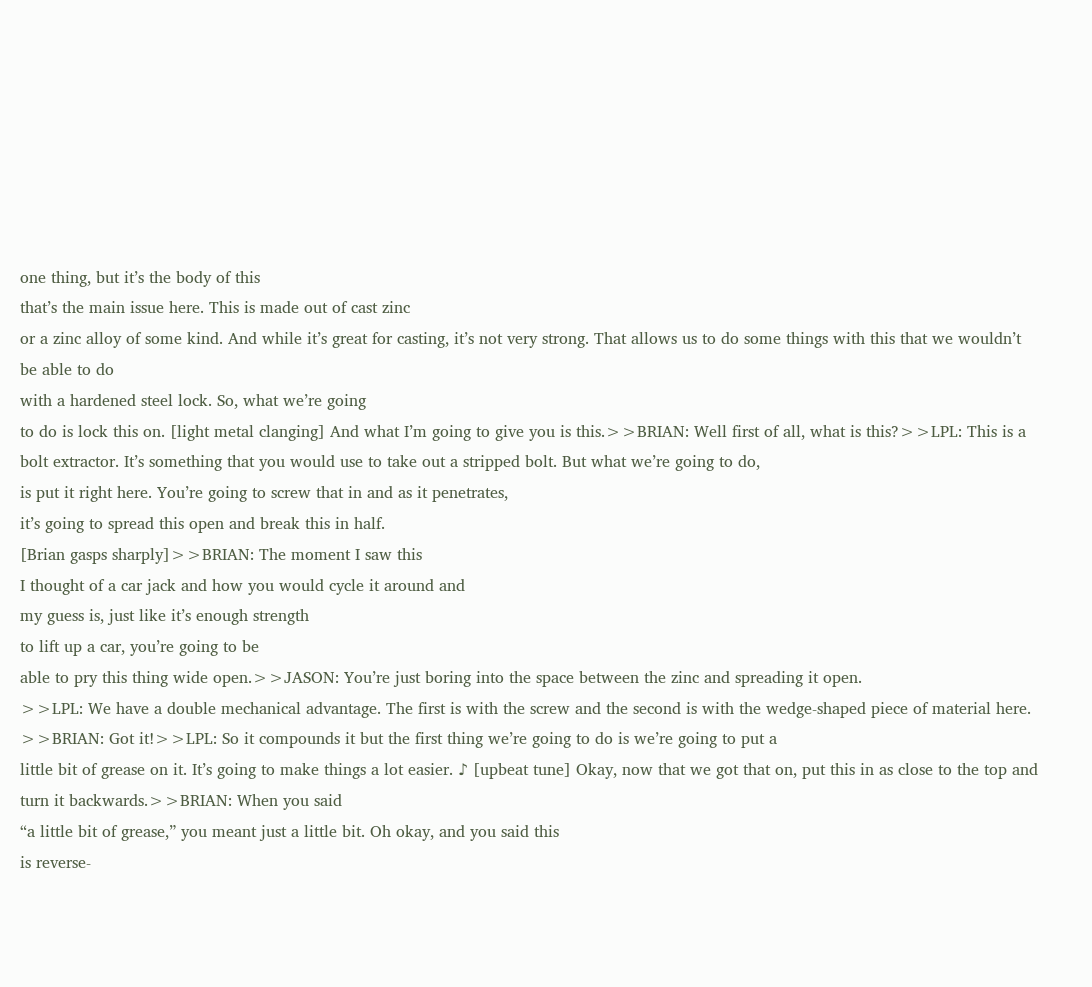one thing, but it’s the body of this
that’s the main issue here. This is made out of cast zinc
or a zinc alloy of some kind. And while it’s great for casting, it’s not very strong. That allows us to do some things with this that we wouldn’t be able to do
with a hardened steel lock. So, what we’re going
to do is lock this on. [light metal clanging] And what I’m going to give you is this.>>BRIAN: Well first of all, what is this?>>LPL: This is a bolt extractor. It’s something that you would use to take out a stripped bolt. But what we’re going to do,
is put it right here. You’re going to screw that in and as it penetrates,
it’s going to spread this open and break this in half.
[Brian gasps sharply]>>BRIAN: The moment I saw this
I thought of a car jack and how you would cycle it around and
my guess is, just like it’s enough strength
to lift up a car, you’re going to be
able to pry this thing wide open.>>JASON: You’re just boring into the space between the zinc and spreading it open.
>>LPL: We have a double mechanical advantage. The first is with the screw and the second is with the wedge-shaped piece of material here.
>>BRIAN: Got it!>>LPL: So it compounds it but the first thing we’re going to do is we’re going to put a
little bit of grease on it. It’s going to make things a lot easier. ♪ [upbeat tune] Okay, now that we got that on, put this in as close to the top and turn it backwards.>>BRIAN: When you said
“a little bit of grease,” you meant just a little bit. Oh okay, and you said this
is reverse-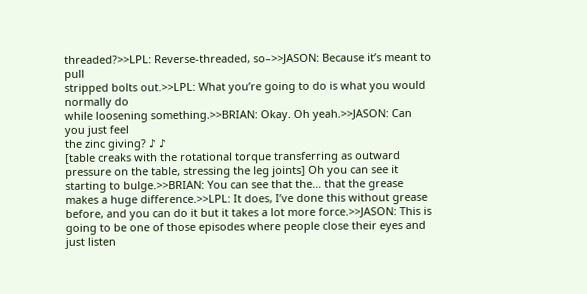threaded?>>LPL: Reverse-threaded, so–>>JASON: Because it’s meant to pull
stripped bolts out.>>LPL: What you’re going to do is what you would normally do
while loosening something.>>BRIAN: Okay. Oh yeah.>>JASON: Can you just feel
the zinc giving? ♪ ♪
[table creaks with the rotational torque transferring as outward pressure on the table, stressing the leg joints] Oh you can see it starting to bulge.>>BRIAN: You can see that the… that the grease makes a huge difference.>>LPL: It does, I’ve done this without grease before, and you can do it but it takes a lot more force.>>JASON: This is going to be one of those episodes where people close their eyes and just listen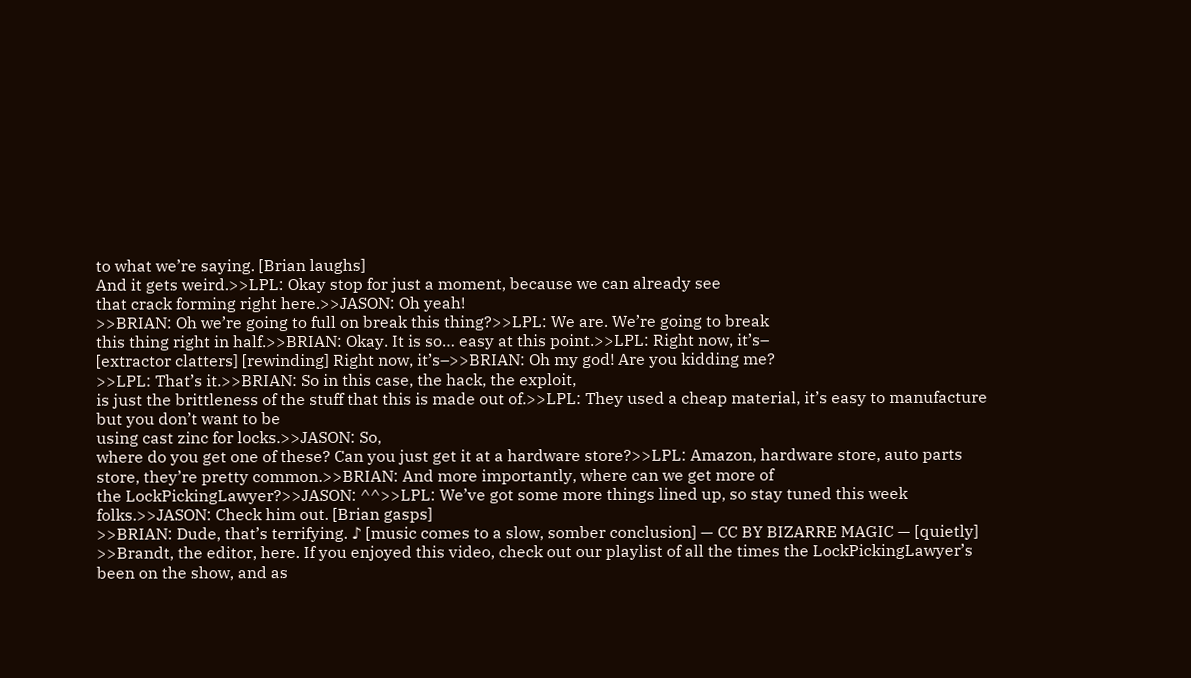to what we’re saying. [Brian laughs]
And it gets weird.>>LPL: Okay stop for just a moment, because we can already see
that crack forming right here.>>JASON: Oh yeah!
>>BRIAN: Oh we’re going to full on break this thing?>>LPL: We are. We’re going to break
this thing right in half.>>BRIAN: Okay. It is so… easy at this point.>>LPL: Right now, it’s–
[extractor clatters] [rewinding] Right now, it’s–>>BRIAN: Oh my god! Are you kidding me?
>>LPL: That’s it.>>BRIAN: So in this case, the hack, the exploit,
is just the brittleness of the stuff that this is made out of.>>LPL: They used a cheap material, it’s easy to manufacture but you don’t want to be
using cast zinc for locks.>>JASON: So,
where do you get one of these? Can you just get it at a hardware store?>>LPL: Amazon, hardware store, auto parts store, they’re pretty common.>>BRIAN: And more importantly, where can we get more of
the LockPickingLawyer?>>JASON: ^^>>LPL: We’ve got some more things lined up, so stay tuned this week folks.>>JASON: Check him out. [Brian gasps]
>>BRIAN: Dude, that’s terrifying. ♪ [music comes to a slow, somber conclusion] — CC BY BIZARRE MAGIC — [quietly]
>>Brandt, the editor, here. If you enjoyed this video, check out our playlist of all the times the LockPickingLawyer’s been on the show, and as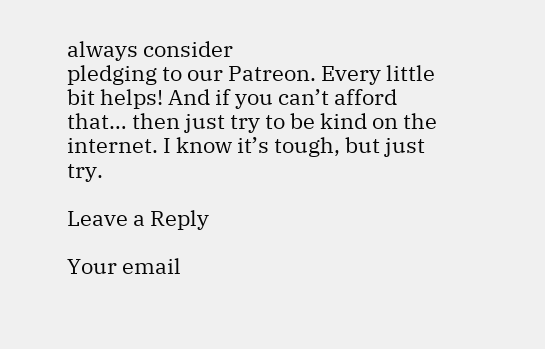always consider
pledging to our Patreon. Every little bit helps! And if you can’t afford that… then just try to be kind on the internet. I know it’s tough, but just try.

Leave a Reply

Your email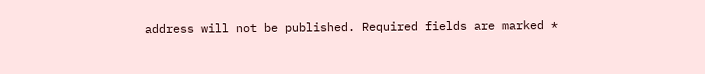address will not be published. Required fields are marked *